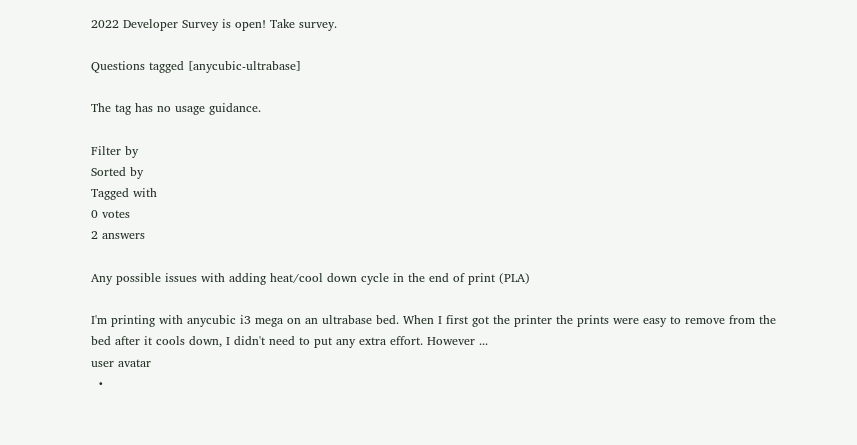2022 Developer Survey is open! Take survey.

Questions tagged [anycubic-ultrabase]

The tag has no usage guidance.

Filter by
Sorted by
Tagged with
0 votes
2 answers

Any possible issues with adding heat/cool down cycle in the end of print (PLA)

I'm printing with anycubic i3 mega on an ultrabase bed. When I first got the printer the prints were easy to remove from the bed after it cools down, I didn't need to put any extra effort. However ...
user avatar
  •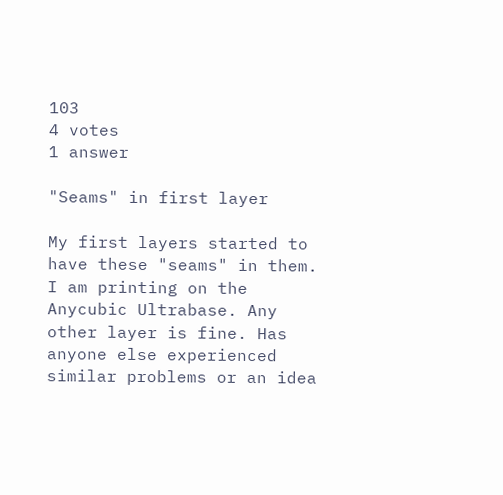103
4 votes
1 answer

"Seams" in first layer

My first layers started to have these "seams" in them. I am printing on the Anycubic Ultrabase. Any other layer is fine. Has anyone else experienced similar problems or an idea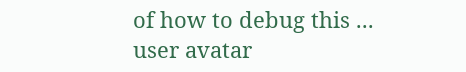of how to debug this ...
user avatar